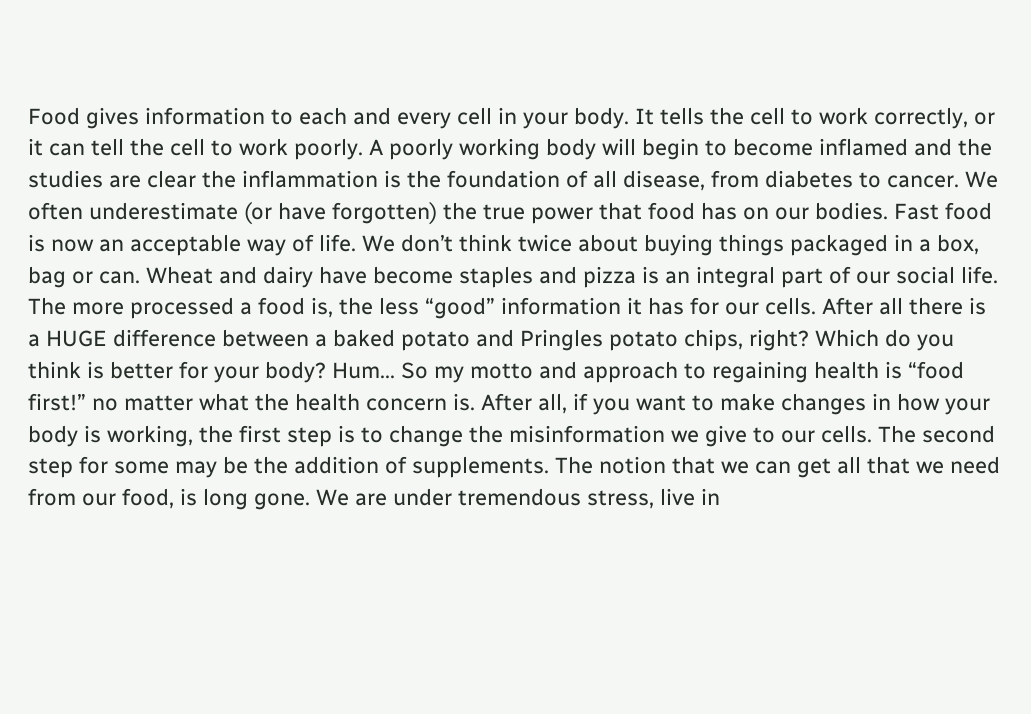Food gives information to each and every cell in your body. It tells the cell to work correctly, or it can tell the cell to work poorly. A poorly working body will begin to become inflamed and the studies are clear the inflammation is the foundation of all disease, from diabetes to cancer. We often underestimate (or have forgotten) the true power that food has on our bodies. Fast food is now an acceptable way of life. We don’t think twice about buying things packaged in a box, bag or can. Wheat and dairy have become staples and pizza is an integral part of our social life. The more processed a food is, the less “good” information it has for our cells. After all there is a HUGE difference between a baked potato and Pringles potato chips, right? Which do you think is better for your body? Hum... So my motto and approach to regaining health is “food first!” no matter what the health concern is. After all, if you want to make changes in how your body is working, the first step is to change the misinformation we give to our cells. The second step for some may be the addition of supplements. The notion that we can get all that we need from our food, is long gone. We are under tremendous stress, live in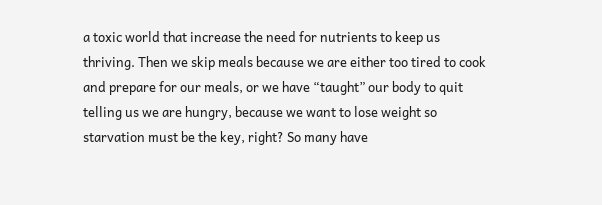a toxic world that increase the need for nutrients to keep us thriving. Then we skip meals because we are either too tired to cook and prepare for our meals, or we have “taught” our body to quit telling us we are hungry, because we want to lose weight so starvation must be the key, right? So many have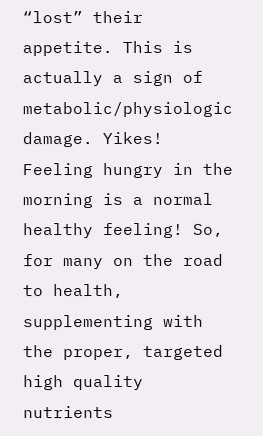“lost” their appetite. This is actually a sign of metabolic/physiologic damage. Yikes! Feeling hungry in the morning is a normal healthy feeling! So, for many on the road to health, supplementing with the proper, targeted high quality nutrients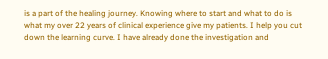is a part of the healing journey. Knowing where to start and what to do is what my over 22 years of clinical experience give my patients. I help you cut down the learning curve. I have already done the investigation and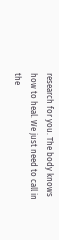research for you. The body knows how to heal. We just need to call in the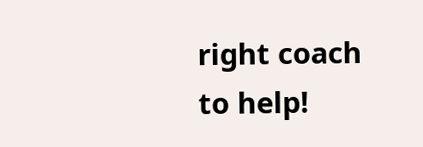right coach to help!